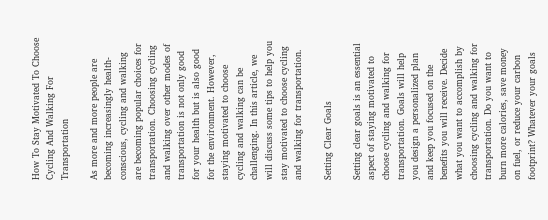How To Stay Motivated To Choose Cycling And Walking For Transportation

As more and more people are becoming increasingly health-conscious, cycling and walking are becoming popular choices for transportation. Choosing cycling and walking over other modes of transportation is not only good for your health but is also good for the environment. However, staying motivated to choose cycling and walking can be challenging. In this article, we will discuss some tips to help you stay motivated to choose cycling and walking for transportation.

Setting Clear Goals

Setting clear goals is an essential aspect of staying motivated to choose cycling and walking for transportation. Goals will help you design a personalized plan and keep you focused on the benefits you will receive. Decide what you want to accomplish by choosing cycling and walking for transportation. Do you want to burn more calories, save money on fuel, or reduce your carbon footprint? Whatever your goals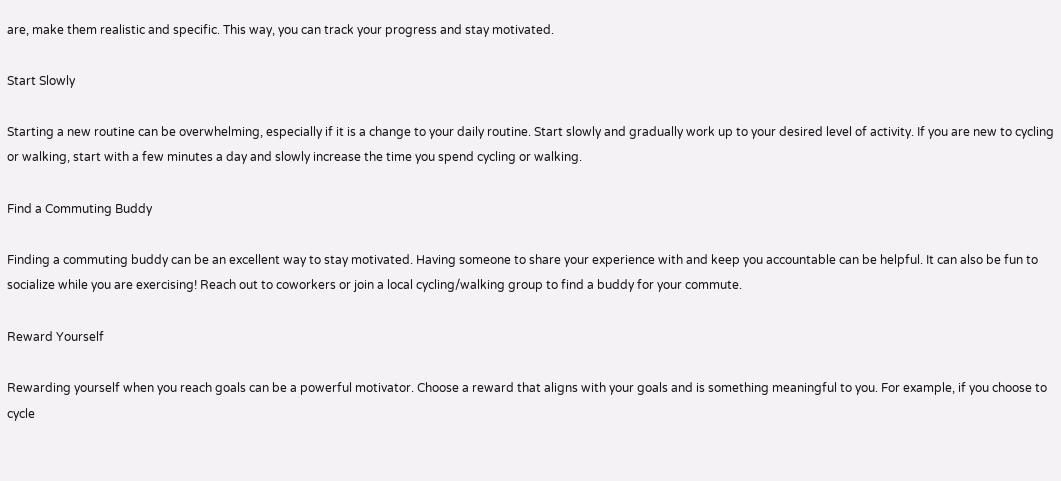are, make them realistic and specific. This way, you can track your progress and stay motivated.

Start Slowly

Starting a new routine can be overwhelming, especially if it is a change to your daily routine. Start slowly and gradually work up to your desired level of activity. If you are new to cycling or walking, start with a few minutes a day and slowly increase the time you spend cycling or walking.

Find a Commuting Buddy

Finding a commuting buddy can be an excellent way to stay motivated. Having someone to share your experience with and keep you accountable can be helpful. It can also be fun to socialize while you are exercising! Reach out to coworkers or join a local cycling/walking group to find a buddy for your commute.

Reward Yourself

Rewarding yourself when you reach goals can be a powerful motivator. Choose a reward that aligns with your goals and is something meaningful to you. For example, if you choose to cycle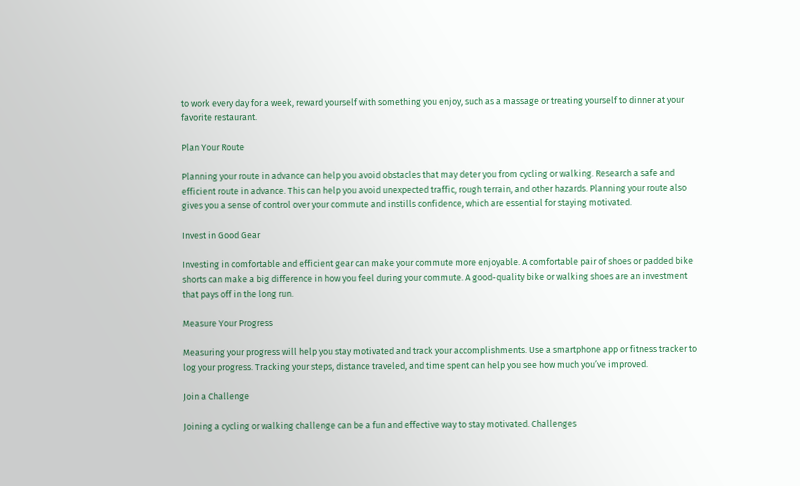to work every day for a week, reward yourself with something you enjoy, such as a massage or treating yourself to dinner at your favorite restaurant.

Plan Your Route

Planning your route in advance can help you avoid obstacles that may deter you from cycling or walking. Research a safe and efficient route in advance. This can help you avoid unexpected traffic, rough terrain, and other hazards. Planning your route also gives you a sense of control over your commute and instills confidence, which are essential for staying motivated.

Invest in Good Gear

Investing in comfortable and efficient gear can make your commute more enjoyable. A comfortable pair of shoes or padded bike shorts can make a big difference in how you feel during your commute. A good-quality bike or walking shoes are an investment that pays off in the long run.

Measure Your Progress

Measuring your progress will help you stay motivated and track your accomplishments. Use a smartphone app or fitness tracker to log your progress. Tracking your steps, distance traveled, and time spent can help you see how much you’ve improved.

Join a Challenge

Joining a cycling or walking challenge can be a fun and effective way to stay motivated. Challenges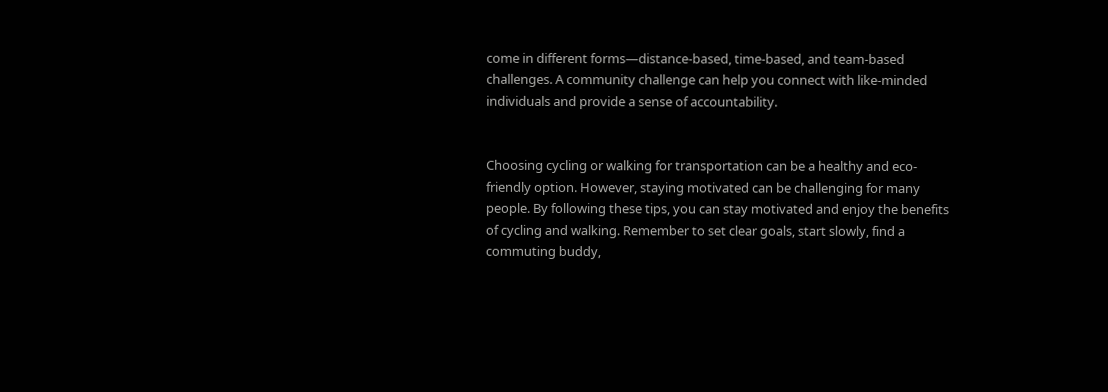come in different forms—distance-based, time-based, and team-based challenges. A community challenge can help you connect with like-minded individuals and provide a sense of accountability.


Choosing cycling or walking for transportation can be a healthy and eco-friendly option. However, staying motivated can be challenging for many people. By following these tips, you can stay motivated and enjoy the benefits of cycling and walking. Remember to set clear goals, start slowly, find a commuting buddy,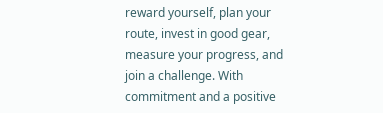reward yourself, plan your route, invest in good gear, measure your progress, and join a challenge. With commitment and a positive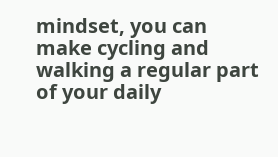mindset, you can make cycling and walking a regular part of your daily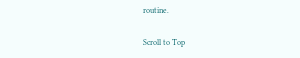routine.

Scroll to Top